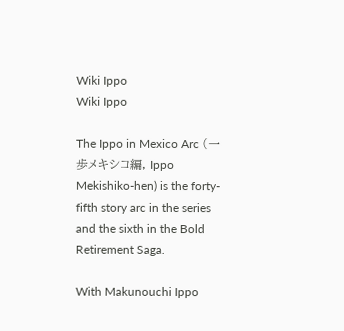Wiki Ippo
Wiki Ippo

The Ippo in Mexico Arc (一歩メキシコ編, Ippo Mekishiko-hen) is the forty-fifth story arc in the series and the sixth in the Bold Retirement Saga.

With Makunouchi Ippo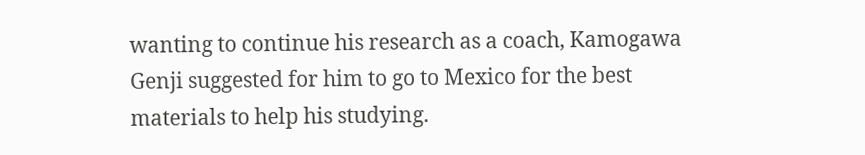wanting to continue his research as a coach, Kamogawa Genji suggested for him to go to Mexico for the best materials to help his studying.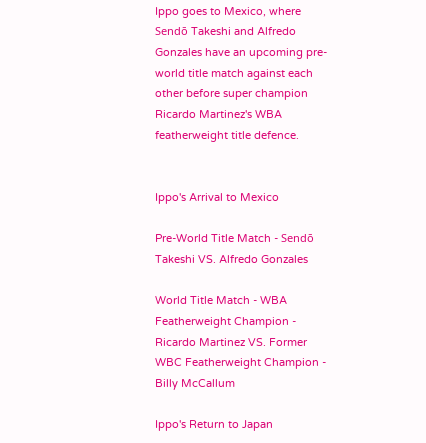Ippo goes to Mexico, where Sendō Takeshi and Alfredo Gonzales have an upcoming pre-world title match against each other before super champion Ricardo Martinez's WBA featherweight title defence.


Ippo's Arrival to Mexico

Pre-World Title Match - Sendō Takeshi VS. Alfredo Gonzales

World Title Match - WBA Featherweight Champion - Ricardo Martinez VS. Former WBC Featherweight Champion - Billy McCallum

Ippo's Return to Japan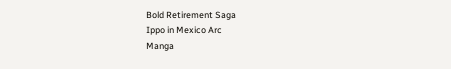Bold Retirement Saga
Ippo in Mexico Arc
Manga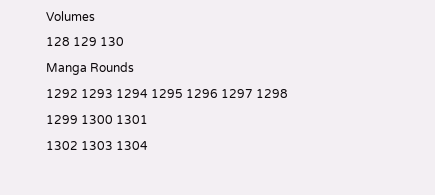Volumes
128 129 130
Manga Rounds
1292 1293 1294 1295 1296 1297 1298 1299 1300 1301
1302 1303 1304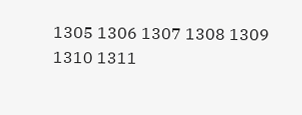1305 1306 1307 1308 1309 1310 1311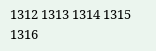1312 1313 1314 1315 1316